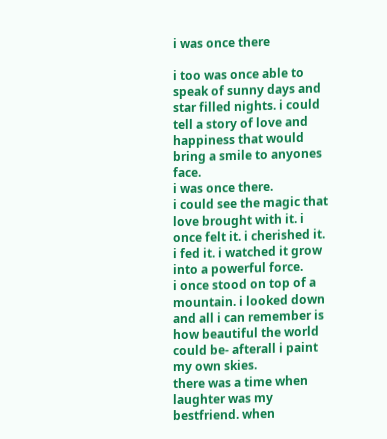i was once there

i too was once able to speak of sunny days and star filled nights. i could tell a story of love and happiness that would bring a smile to anyones face.
i was once there.
i could see the magic that love brought with it. i once felt it. i cherished it. i fed it. i watched it grow into a powerful force.
i once stood on top of a mountain. i looked down and all i can remember is how beautiful the world could be- afterall i paint my own skies.
there was a time when laughter was my bestfriend. when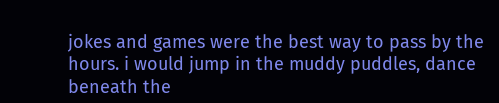jokes and games were the best way to pass by the hours. i would jump in the muddy puddles, dance beneath the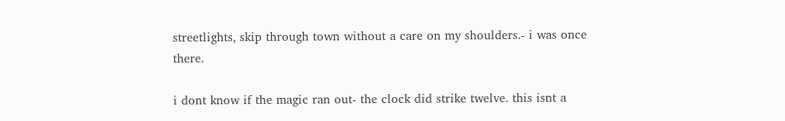streetlights, skip through town without a care on my shoulders.- i was once there.

i dont know if the magic ran out- the clock did strike twelve. this isnt a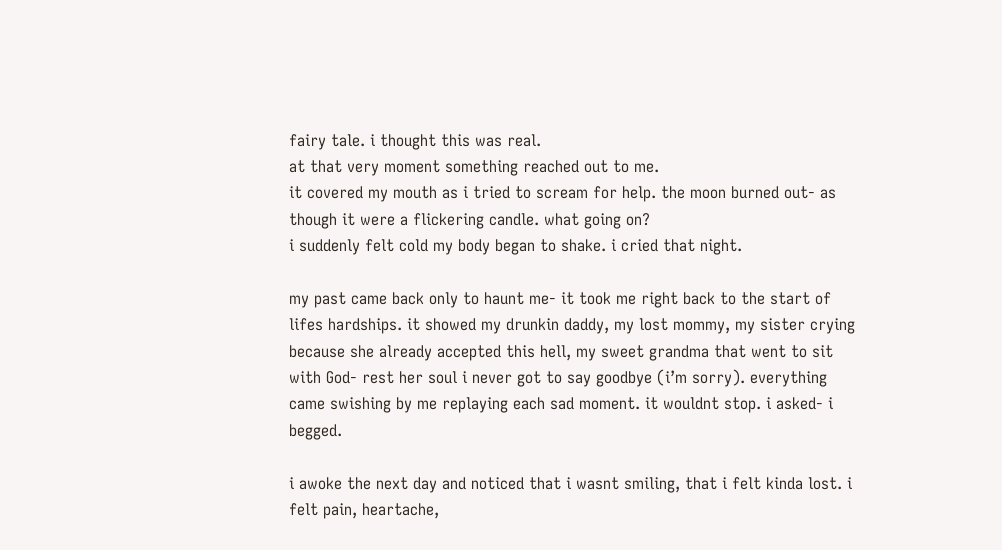fairy tale. i thought this was real.
at that very moment something reached out to me.
it covered my mouth as i tried to scream for help. the moon burned out- as though it were a flickering candle. what going on?
i suddenly felt cold my body began to shake. i cried that night.

my past came back only to haunt me- it took me right back to the start of lifes hardships. it showed my drunkin daddy, my lost mommy, my sister crying because she already accepted this hell, my sweet grandma that went to sit with God- rest her soul i never got to say goodbye (i’m sorry). everything came swishing by me replaying each sad moment. it wouldnt stop. i asked- i begged.

i awoke the next day and noticed that i wasnt smiling, that i felt kinda lost. i felt pain, heartache,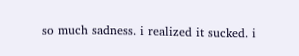so much sadness. i realized it sucked. i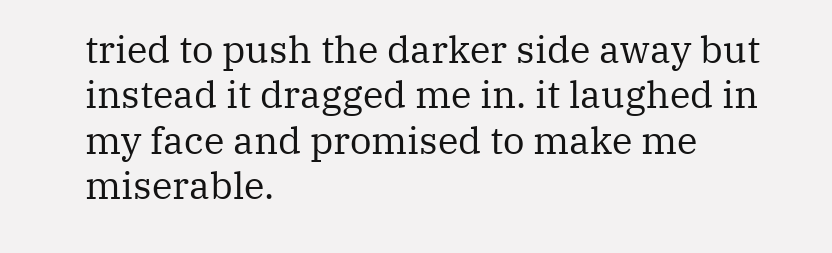tried to push the darker side away but instead it dragged me in. it laughed in my face and promised to make me miserable.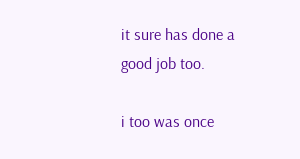it sure has done a good job too.

i too was once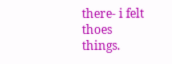there- i felt thoes things.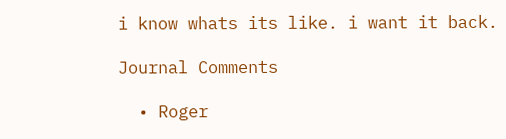i know whats its like. i want it back.

Journal Comments

  • Roger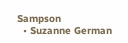Sampson
  • Suzanne German